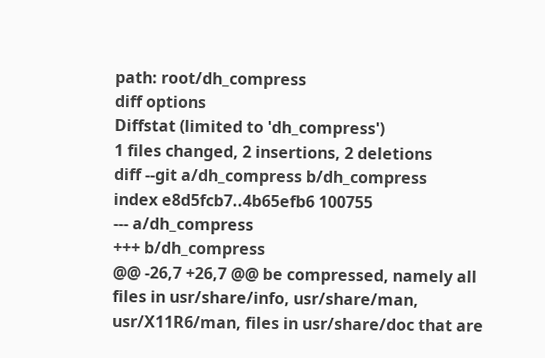path: root/dh_compress
diff options
Diffstat (limited to 'dh_compress')
1 files changed, 2 insertions, 2 deletions
diff --git a/dh_compress b/dh_compress
index e8d5fcb7..4b65efb6 100755
--- a/dh_compress
+++ b/dh_compress
@@ -26,7 +26,7 @@ be compressed, namely all files in usr/share/info, usr/share/man,
usr/X11R6/man, files in usr/share/doc that are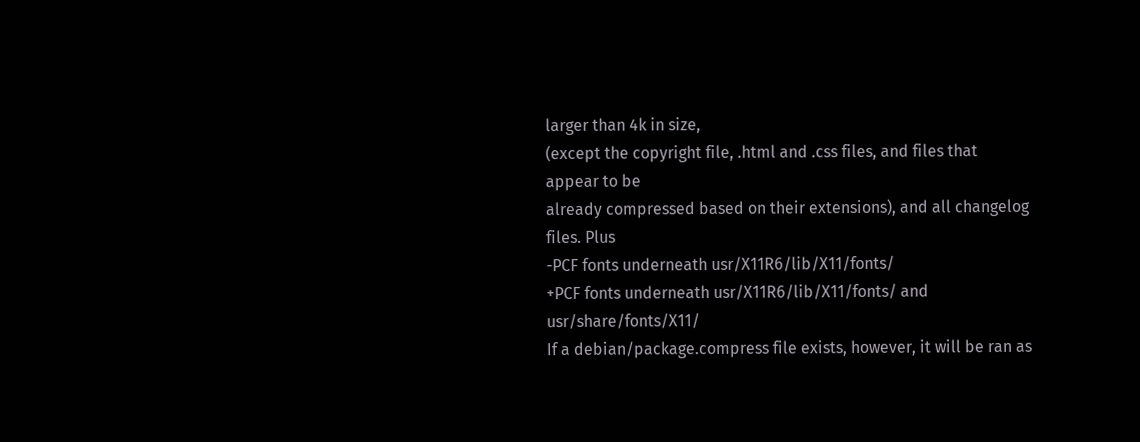larger than 4k in size,
(except the copyright file, .html and .css files, and files that appear to be
already compressed based on their extensions), and all changelog files. Plus
-PCF fonts underneath usr/X11R6/lib/X11/fonts/
+PCF fonts underneath usr/X11R6/lib/X11/fonts/ and usr/share/fonts/X11/
If a debian/package.compress file exists, however, it will be ran as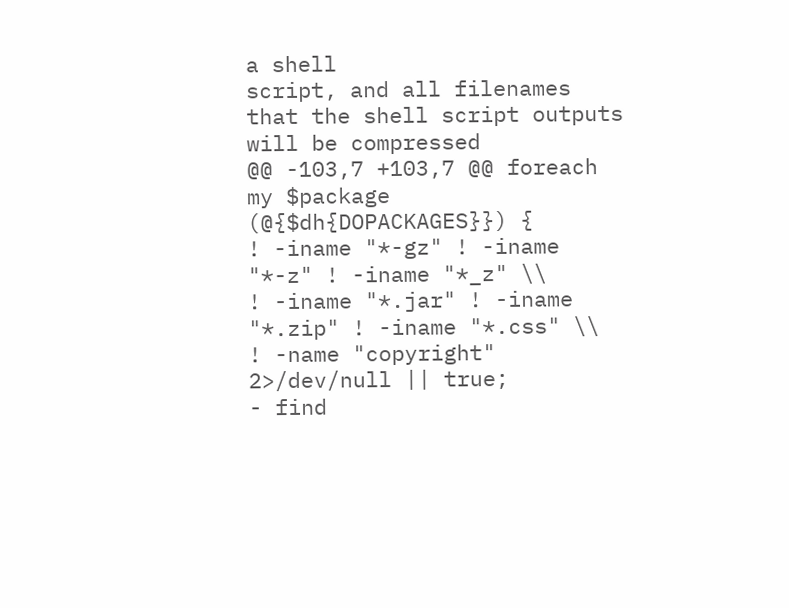a shell
script, and all filenames that the shell script outputs will be compressed
@@ -103,7 +103,7 @@ foreach my $package (@{$dh{DOPACKAGES}}) {
! -iname "*-gz" ! -iname "*-z" ! -iname "*_z" \\
! -iname "*.jar" ! -iname "*.zip" ! -iname "*.css" \\
! -name "copyright" 2>/dev/null || true;
- find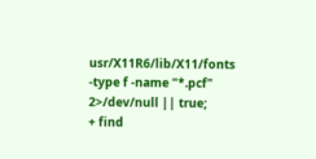usr/X11R6/lib/X11/fonts -type f -name "*.pcf" 2>/dev/null || true;
+ find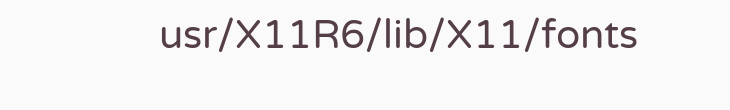usr/X11R6/lib/X11/fonts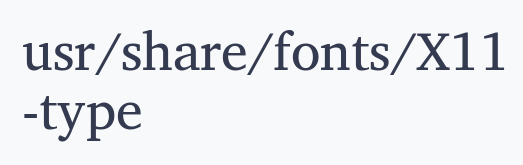usr/share/fonts/X11 -type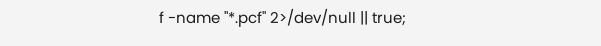f -name "*.pcf" 2>/dev/null || true;